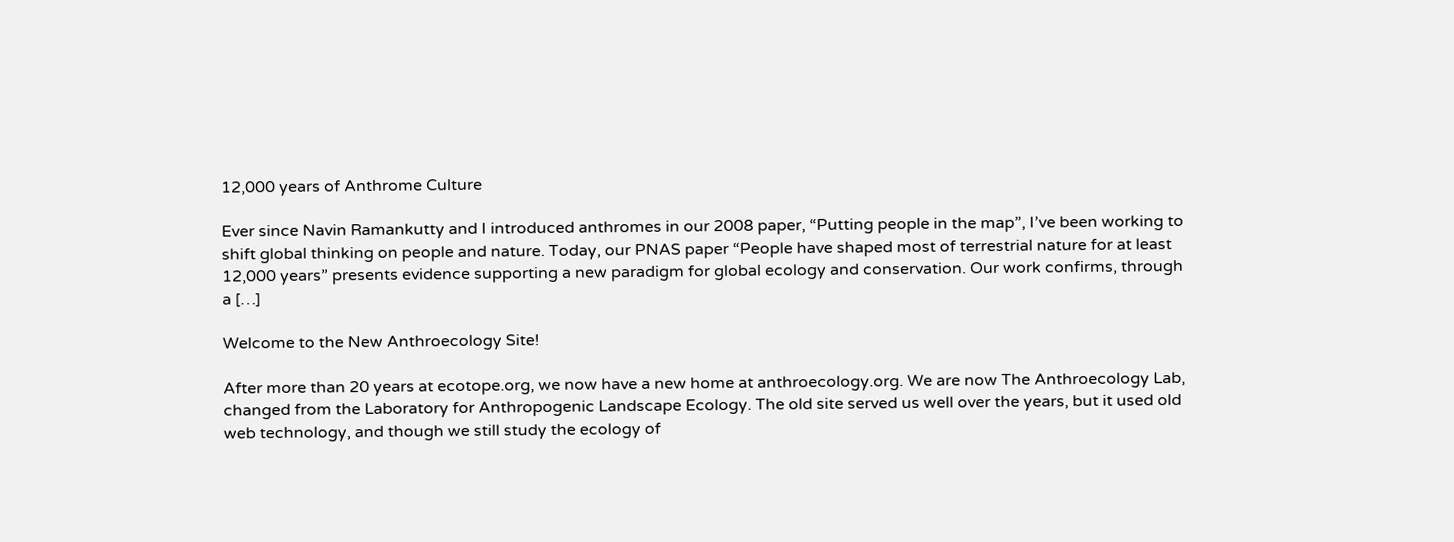12,000 years of Anthrome Culture

Ever since Navin Ramankutty and I introduced anthromes in our 2008 paper, “Putting people in the map”, I’ve been working to shift global thinking on people and nature. Today, our PNAS paper “People have shaped most of terrestrial nature for at least 12,000 years” presents evidence supporting a new paradigm for global ecology and conservation. Our work confirms, through a […]

Welcome to the New Anthroecology Site!

After more than 20 years at ecotope.org, we now have a new home at anthroecology.org. We are now The Anthroecology Lab, changed from the Laboratory for Anthropogenic Landscape Ecology. The old site served us well over the years, but it used old web technology, and though we still study the ecology of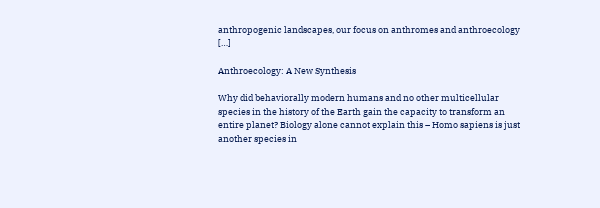anthropogenic landscapes, our focus on anthromes and anthroecology […]

Anthroecology: A New Synthesis

Why did behaviorally modern humans and no other multicellular species in the history of the Earth gain the capacity to transform an entire planet? Biology alone cannot explain this – Homo sapiens is just another species in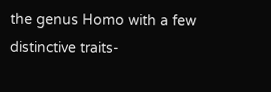the genus Homo with a few distinctive traits-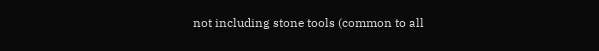not including stone tools (common to all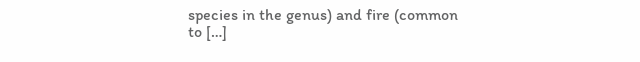species in the genus) and fire (common to […]